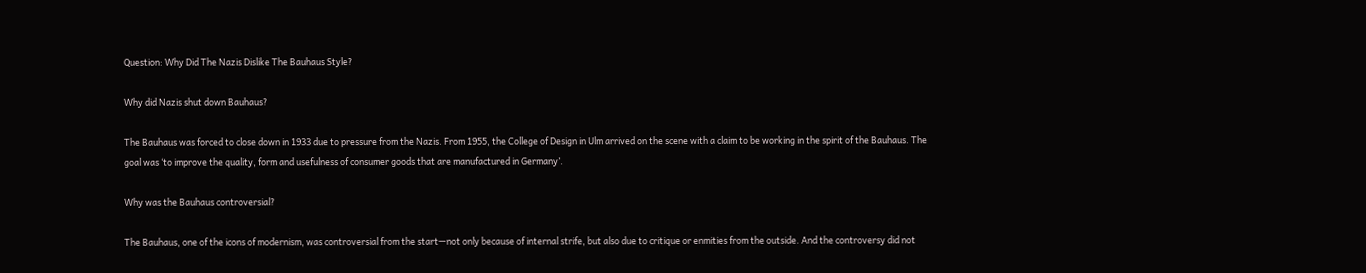Question: Why Did The Nazis Dislike The Bauhaus Style?

Why did Nazis shut down Bauhaus?

The Bauhaus was forced to close down in 1933 due to pressure from the Nazis. From 1955, the College of Design in Ulm arrived on the scene with a claim to be working in the spirit of the Bauhaus. The goal was ‘to improve the quality, form and usefulness of consumer goods that are manufactured in Germany’.

Why was the Bauhaus controversial?

The Bauhaus, one of the icons of modernism, was controversial from the start—not only because of internal strife, but also due to critique or enmities from the outside. And the controversy did not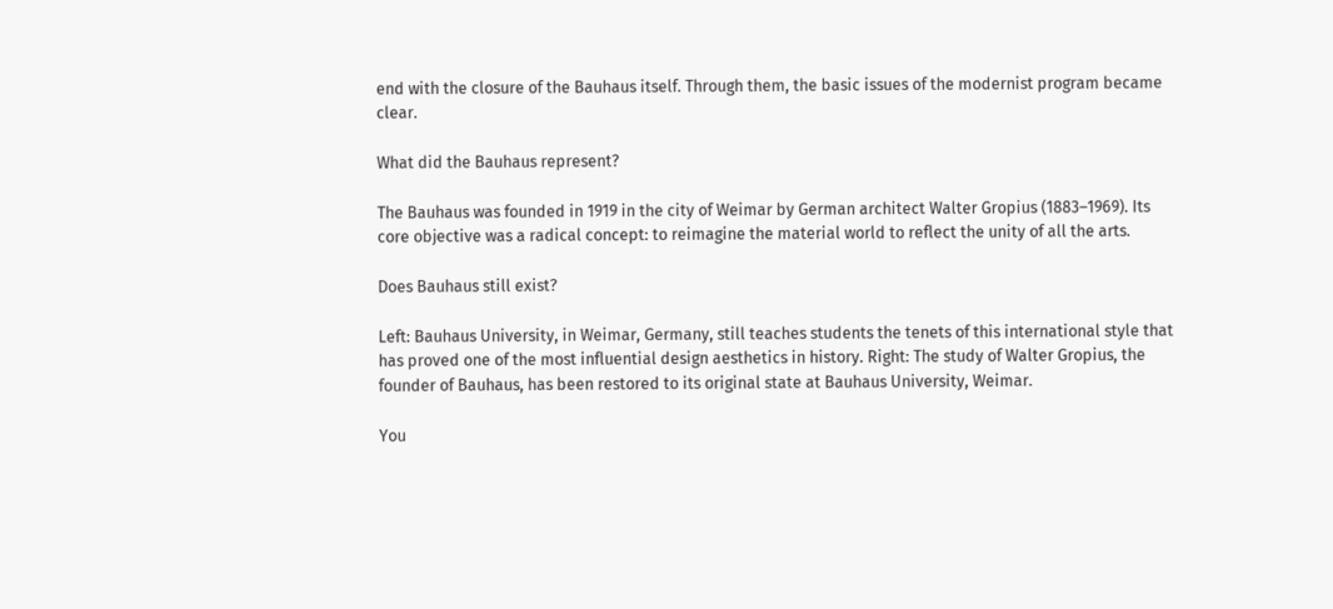end with the closure of the Bauhaus itself. Through them, the basic issues of the modernist program became clear.

What did the Bauhaus represent?

The Bauhaus was founded in 1919 in the city of Weimar by German architect Walter Gropius (1883–1969). Its core objective was a radical concept: to reimagine the material world to reflect the unity of all the arts.

Does Bauhaus still exist?

Left: Bauhaus University, in Weimar, Germany, still teaches students the tenets of this international style that has proved one of the most influential design aesthetics in history. Right: The study of Walter Gropius, the founder of Bauhaus, has been restored to its original state at Bauhaus University, Weimar.

You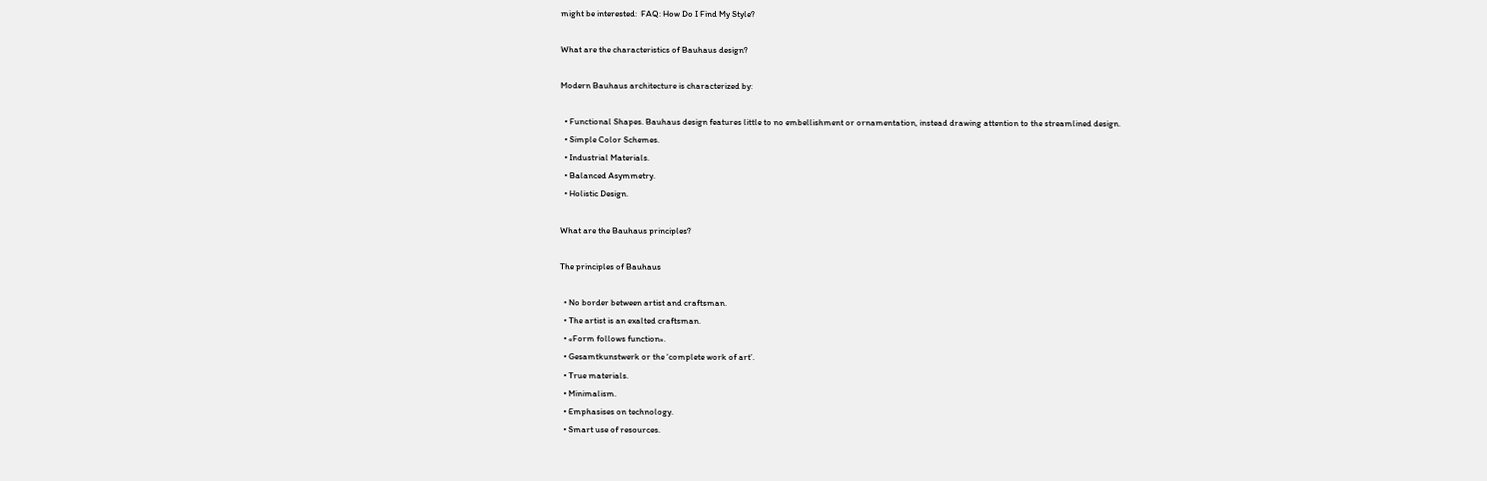might be interested:  FAQ: How Do I Find My Style?

What are the characteristics of Bauhaus design?

Modern Bauhaus architecture is characterized by:

  • Functional Shapes. Bauhaus design features little to no embellishment or ornamentation, instead drawing attention to the streamlined design.
  • Simple Color Schemes.
  • Industrial Materials.
  • Balanced Asymmetry.
  • Holistic Design.

What are the Bauhaus principles?

The principles of Bauhaus

  • No border between artist and craftsman.
  • The artist is an exalted craftsman.
  • «Form follows function».
  • Gesamtkunstwerk or the ‘complete work of art’.
  • True materials.
  • Minimalism.
  • Emphasises on technology.
  • Smart use of resources.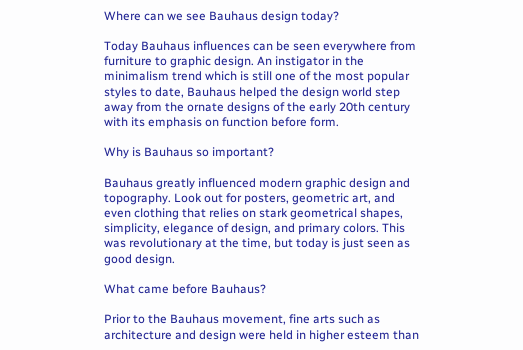Where can we see Bauhaus design today?

Today Bauhaus influences can be seen everywhere from furniture to graphic design. An instigator in the minimalism trend which is still one of the most popular styles to date, Bauhaus helped the design world step away from the ornate designs of the early 20th century with its emphasis on function before form.

Why is Bauhaus so important?

Bauhaus greatly influenced modern graphic design and topography. Look out for posters, geometric art, and even clothing that relies on stark geometrical shapes, simplicity, elegance of design, and primary colors. This was revolutionary at the time, but today is just seen as good design.

What came before Bauhaus?

Prior to the Bauhaus movement, fine arts such as architecture and design were held in higher esteem than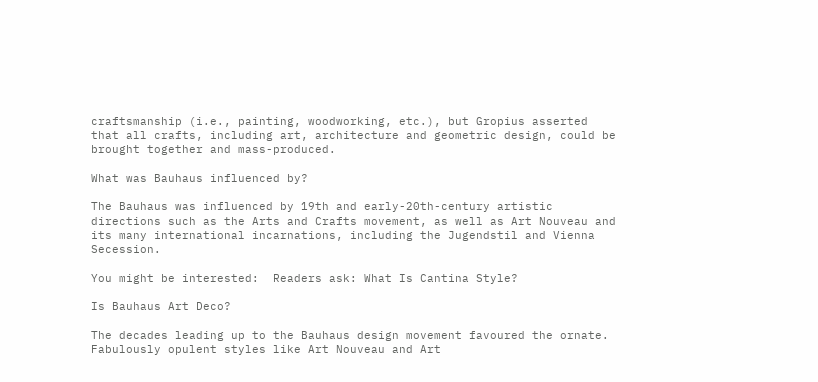craftsmanship (i.e., painting, woodworking, etc.), but Gropius asserted that all crafts, including art, architecture and geometric design, could be brought together and mass-produced.

What was Bauhaus influenced by?

The Bauhaus was influenced by 19th and early-20th-century artistic directions such as the Arts and Crafts movement, as well as Art Nouveau and its many international incarnations, including the Jugendstil and Vienna Secession.

You might be interested:  Readers ask: What Is Cantina Style?

Is Bauhaus Art Deco?

The decades leading up to the Bauhaus design movement favoured the ornate. Fabulously opulent styles like Art Nouveau and Art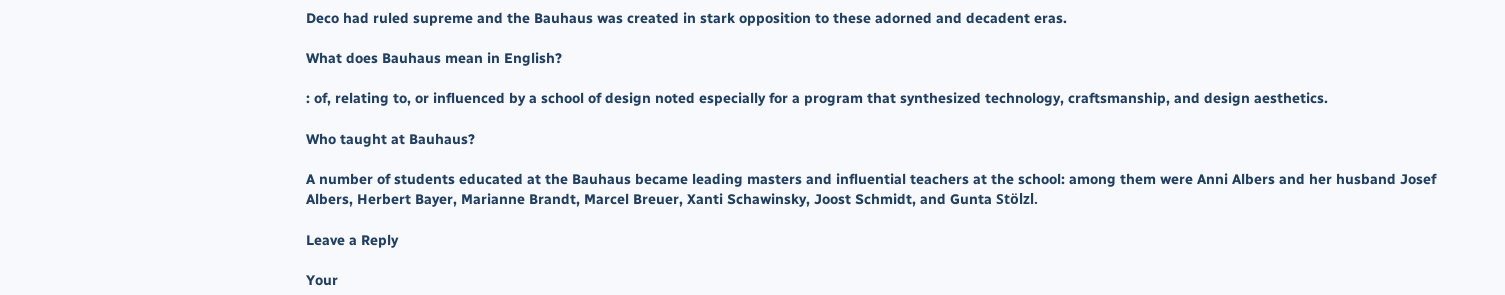Deco had ruled supreme and the Bauhaus was created in stark opposition to these adorned and decadent eras.

What does Bauhaus mean in English?

: of, relating to, or influenced by a school of design noted especially for a program that synthesized technology, craftsmanship, and design aesthetics.

Who taught at Bauhaus?

A number of students educated at the Bauhaus became leading masters and influential teachers at the school: among them were Anni Albers and her husband Josef Albers, Herbert Bayer, Marianne Brandt, Marcel Breuer, Xanti Schawinsky, Joost Schmidt, and Gunta Stölzl.

Leave a Reply

Your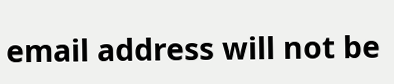email address will not be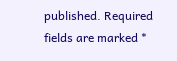published. Required fields are marked *